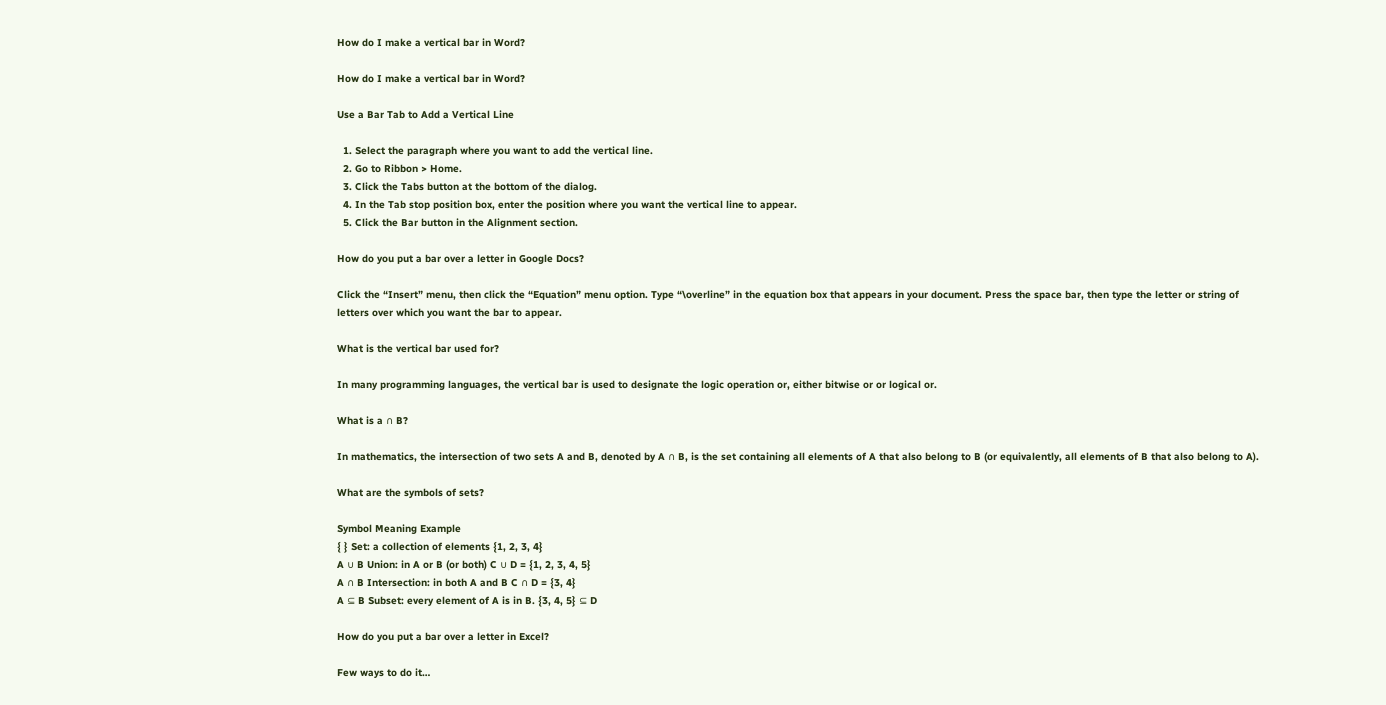How do I make a vertical bar in Word?

How do I make a vertical bar in Word?

Use a Bar Tab to Add a Vertical Line

  1. Select the paragraph where you want to add the vertical line.
  2. Go to Ribbon > Home.
  3. Click the Tabs button at the bottom of the dialog.
  4. In the Tab stop position box, enter the position where you want the vertical line to appear.
  5. Click the Bar button in the Alignment section.

How do you put a bar over a letter in Google Docs?

Click the “Insert” menu, then click the “Equation” menu option. Type “\overline” in the equation box that appears in your document. Press the space bar, then type the letter or string of letters over which you want the bar to appear.

What is the vertical bar used for?

In many programming languages, the vertical bar is used to designate the logic operation or, either bitwise or or logical or.

What is a ∩ B?

In mathematics, the intersection of two sets A and B, denoted by A ∩ B, is the set containing all elements of A that also belong to B (or equivalently, all elements of B that also belong to A).

What are the symbols of sets?

Symbol Meaning Example
{ } Set: a collection of elements {1, 2, 3, 4}
A ∪ B Union: in A or B (or both) C ∪ D = {1, 2, 3, 4, 5}
A ∩ B Intersection: in both A and B C ∩ D = {3, 4}
A ⊆ B Subset: every element of A is in B. {3, 4, 5} ⊆ D

How do you put a bar over a letter in Excel?

Few ways to do it…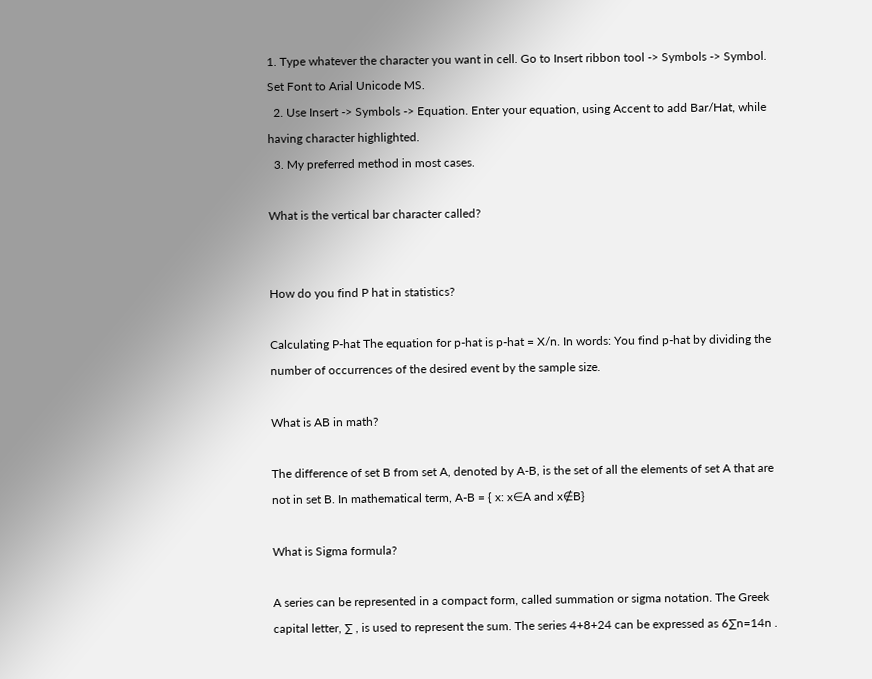1. Type whatever the character you want in cell. Go to Insert ribbon tool -> Symbols -> Symbol. Set Font to Arial Unicode MS.
  2. Use Insert -> Symbols -> Equation. Enter your equation, using Accent to add Bar/Hat, while having character highlighted.
  3. My preferred method in most cases.

What is the vertical bar character called?


How do you find P hat in statistics?

Calculating P-hat The equation for p-hat is p-hat = X/n. In words: You find p-hat by dividing the number of occurrences of the desired event by the sample size.

What is AB in math?

The difference of set B from set A, denoted by A-B, is the set of all the elements of set A that are not in set B. In mathematical term, A-B = { x: x∈A and x∉B}

What is Sigma formula?

A series can be represented in a compact form, called summation or sigma notation. The Greek capital letter, ∑ , is used to represent the sum. The series 4+8+24 can be expressed as 6∑n=14n .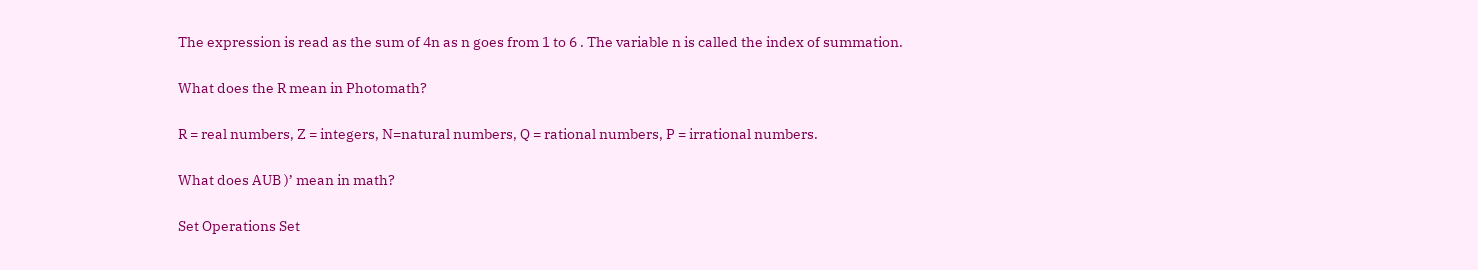The expression is read as the sum of 4n as n goes from 1 to 6 . The variable n is called the index of summation.

What does the R mean in Photomath?

R = real numbers, Z = integers, N=natural numbers, Q = rational numbers, P = irrational numbers.

What does AUB )’ mean in math?

Set Operations Set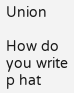Union

How do you write p hat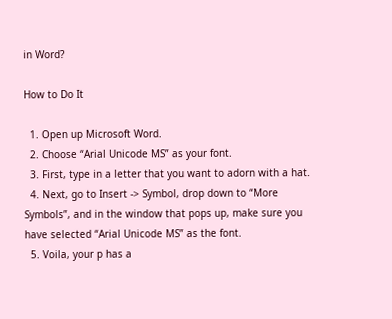in Word?

How to Do It

  1. Open up Microsoft Word.
  2. Choose “Arial Unicode MS” as your font.
  3. First, type in a letter that you want to adorn with a hat.
  4. Next, go to Insert -> Symbol, drop down to “More Symbols”, and in the window that pops up, make sure you have selected “Arial Unicode MS” as the font.
  5. Voila, your p has a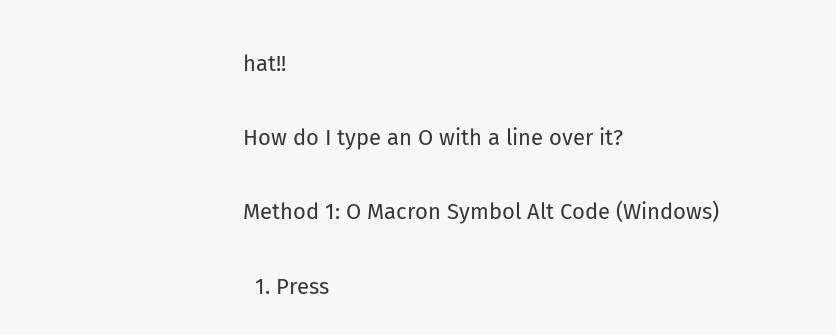hat!!

How do I type an O with a line over it?

Method 1: O Macron Symbol Alt Code (Windows)

  1. Press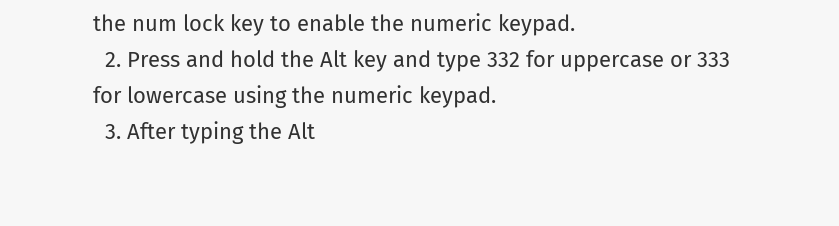the num lock key to enable the numeric keypad.
  2. Press and hold the Alt key and type 332 for uppercase or 333 for lowercase using the numeric keypad.
  3. After typing the Alt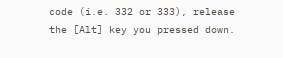code (i.e. 332 or 333), release the [Alt] key you pressed down.